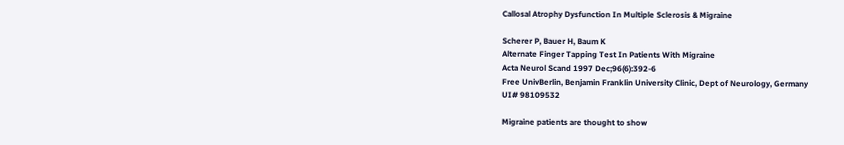Callosal Atrophy Dysfunction In Multiple Sclerosis & Migraine

Scherer P, Bauer H, Baum K
Alternate Finger Tapping Test In Patients With Migraine
Acta Neurol Scand 1997 Dec;96(6):392-6
Free UnivBerlin, Benjamin Franklin University Clinic, Dept of Neurology, Germany
UI# 98109532

Migraine patients are thought to show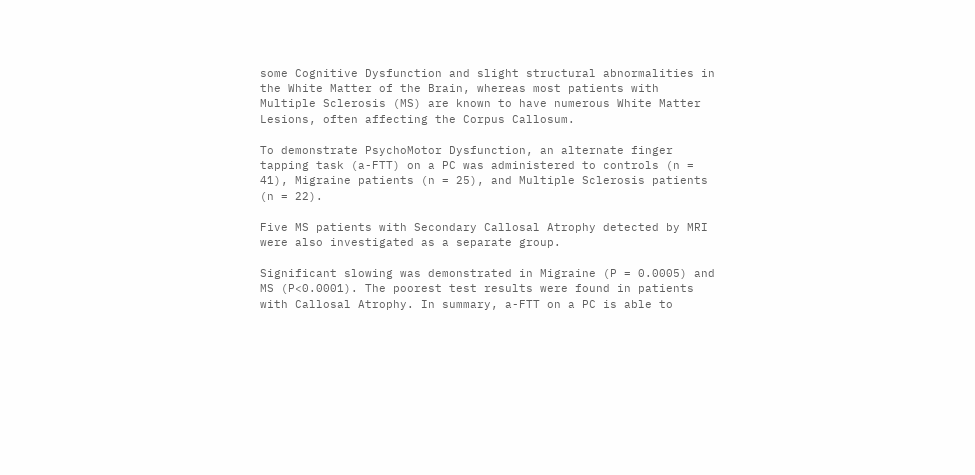some Cognitive Dysfunction and slight structural abnormalities in the White Matter of the Brain, whereas most patients with Multiple Sclerosis (MS) are known to have numerous White Matter Lesions, often affecting the Corpus Callosum.

To demonstrate PsychoMotor Dysfunction, an alternate finger tapping task (a-FTT) on a PC was administered to controls (n = 41), Migraine patients (n = 25), and Multiple Sclerosis patients (n = 22).

Five MS patients with Secondary Callosal Atrophy detected by MRI were also investigated as a separate group.

Significant slowing was demonstrated in Migraine (P = 0.0005) and MS (P<0.0001). The poorest test results were found in patients with Callosal Atrophy. In summary, a-FTT on a PC is able to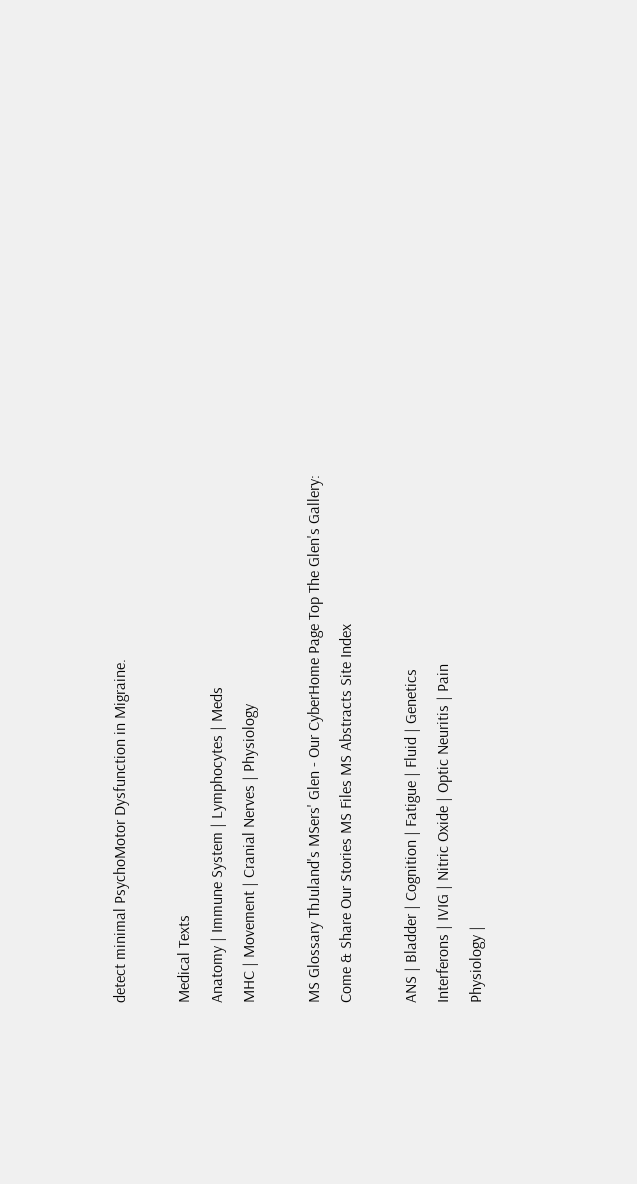detect minimal PsychoMotor Dysfunction in Migraine.

Medical Texts
Anatomy | Immune System | Lymphocytes | Meds
MHC | Movement | Cranial Nerves | Physiology

MS Glossary ThJuland's MSers' Glen - Our CyberHome Page Top The Glen's Gallery: Come & Share Our Stories MS Files MS Abstracts Site Index

ANS | Bladder | Cognition | Fatigue | Fluid | Genetics
Interferons | IVIG | Nitric Oxide | Optic Neuritis | Pain
Physiology |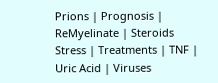Prions | Prognosis | ReMyelinate | Steroids
Stress | Treatments | TNF | Uric Acid | Viruses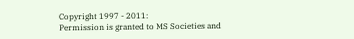Copyright 1997 - 2011:
Permission is granted to MS Societies and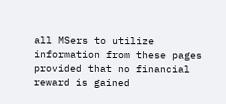all MSers to utilize information from these pages provided that no financial reward is gained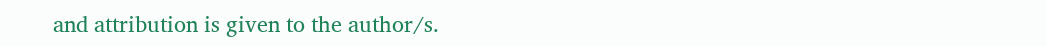and attribution is given to the author/s.